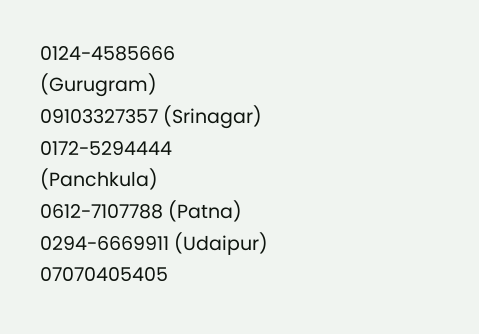0124-4585666 (Gurugram)
09103327357 (Srinagar)
0172-5294444 (Panchkula)
0612-7107788 (Patna)
0294-6669911 (Udaipur)
07070405405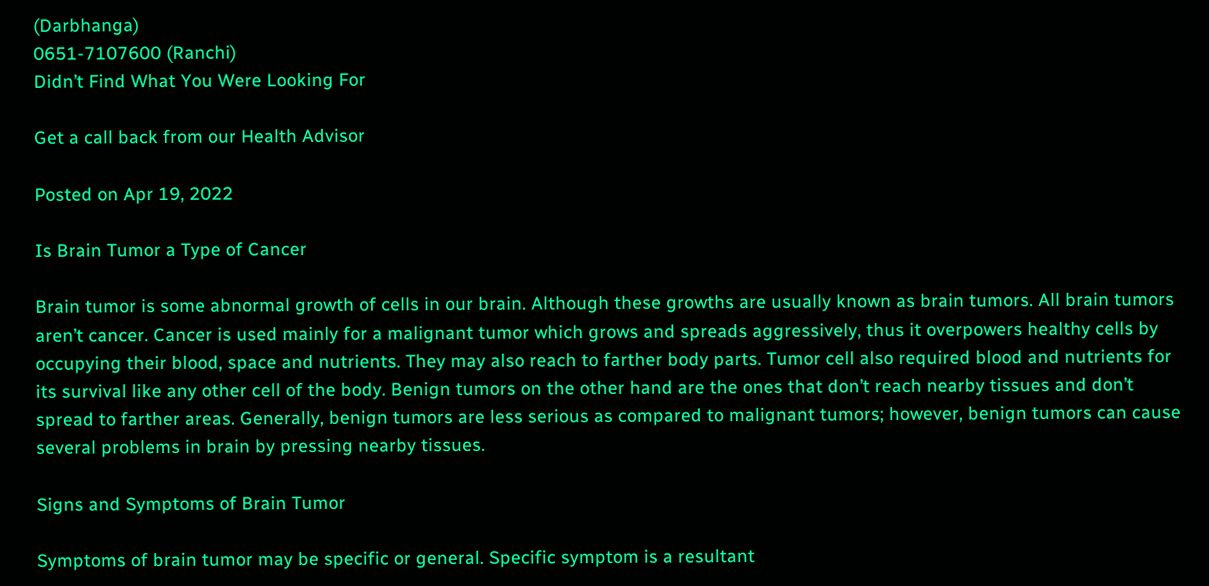(Darbhanga)
0651-7107600 (Ranchi)
Didn’t Find What You Were Looking For

Get a call back from our Health Advisor

Posted on Apr 19, 2022

Is Brain Tumor a Type of Cancer

Brain tumor is some abnormal growth of cells in our brain. Although these growths are usually known as brain tumors. All brain tumors aren’t cancer. Cancer is used mainly for a malignant tumor which grows and spreads aggressively, thus it overpowers healthy cells by occupying their blood, space and nutrients. They may also reach to farther body parts. Tumor cell also required blood and nutrients for its survival like any other cell of the body. Benign tumors on the other hand are the ones that don’t reach nearby tissues and don’t spread to farther areas. Generally, benign tumors are less serious as compared to malignant tumors; however, benign tumors can cause several problems in brain by pressing nearby tissues.

Signs and Symptoms of Brain Tumor

Symptoms of brain tumor may be specific or general. Specific symptom is a resultant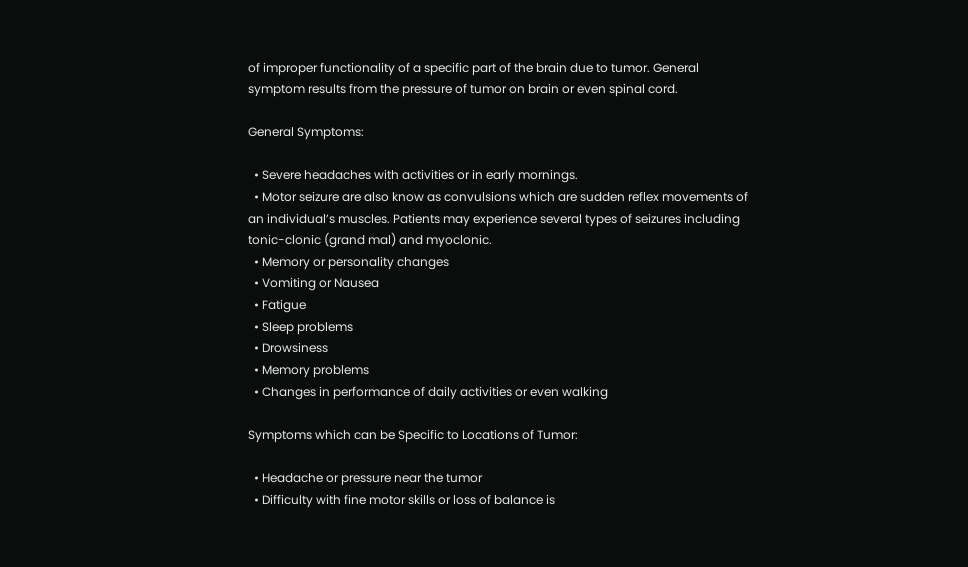of improper functionality of a specific part of the brain due to tumor. General symptom results from the pressure of tumor on brain or even spinal cord.

General Symptoms:

  • Severe headaches with activities or in early mornings.
  • Motor seizure are also know as convulsions which are sudden reflex movements of an individual’s muscles. Patients may experience several types of seizures including tonic-clonic (grand mal) and myoclonic.
  • Memory or personality changes
  • Vomiting or Nausea
  • Fatigue
  • Sleep problems
  • Drowsiness
  • Memory problems
  • Changes in performance of daily activities or even walking

Symptoms which can be Specific to Locations of Tumor:

  • Headache or pressure near the tumor
  • Difficulty with fine motor skills or loss of balance is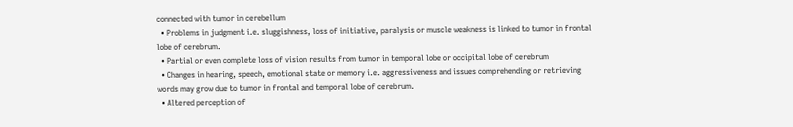connected with tumor in cerebellum
  • Problems in judgment i.e. sluggishness, loss of initiative, paralysis or muscle weakness is linked to tumor in frontal lobe of cerebrum.
  • Partial or even complete loss of vision results from tumor in temporal lobe or occipital lobe of cerebrum
  • Changes in hearing, speech, emotional state or memory i.e. aggressiveness and issues comprehending or retrieving words may grow due to tumor in frontal and temporal lobe of cerebrum.
  • Altered perception of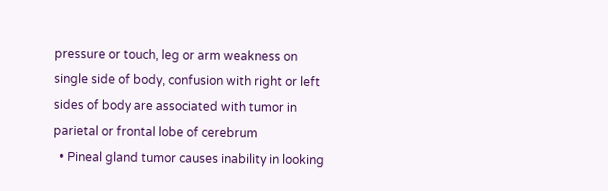pressure or touch, leg or arm weakness on single side of body, confusion with right or left sides of body are associated with tumor in parietal or frontal lobe of cerebrum
  • Pineal gland tumor causes inability in looking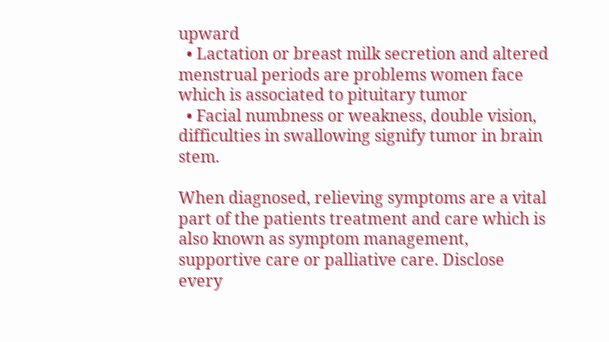upward
  • Lactation or breast milk secretion and altered menstrual periods are problems women face which is associated to pituitary tumor
  • Facial numbness or weakness, double vision, difficulties in swallowing signify tumor in brain stem.

When diagnosed, relieving symptoms are a vital part of the patients treatment and care which is also known as symptom management, supportive care or palliative care. Disclose every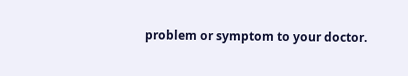problem or symptom to your doctor.